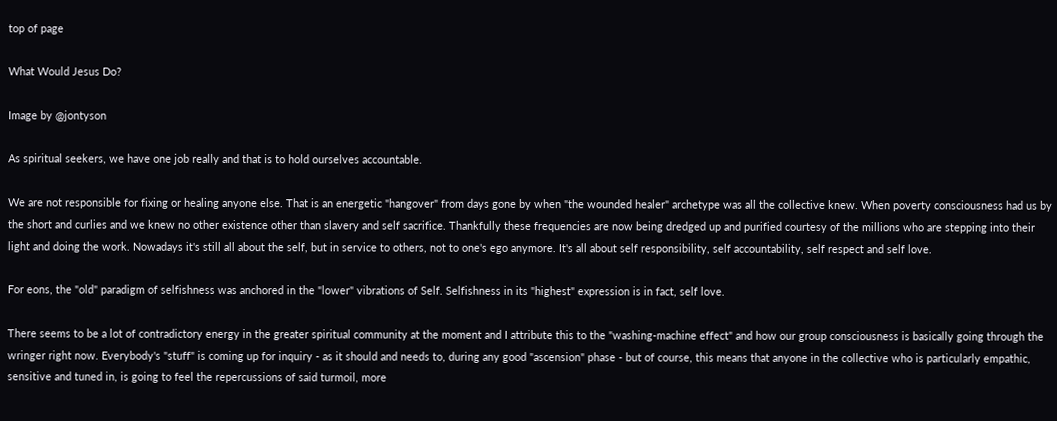top of page

What Would Jesus Do?

Image by @jontyson

As spiritual seekers, we have one job really and that is to hold ourselves accountable.

We are not responsible for fixing or healing anyone else. That is an energetic "hangover" from days gone by when "the wounded healer" archetype was all the collective knew. When poverty consciousness had us by the short and curlies and we knew no other existence other than slavery and self sacrifice. Thankfully these frequencies are now being dredged up and purified courtesy of the millions who are stepping into their light and doing the work. Nowadays it's still all about the self, but in service to others, not to one's ego anymore. It's all about self responsibility, self accountability, self respect and self love.

For eons, the "old" paradigm of selfishness was anchored in the "lower" vibrations of Self. Selfishness in its "highest" expression is in fact, self love.

There seems to be a lot of contradictory energy in the greater spiritual community at the moment and I attribute this to the "washing-machine effect" and how our group consciousness is basically going through the wringer right now. Everybody's "stuff" is coming up for inquiry - as it should and needs to, during any good "ascension" phase - but of course, this means that anyone in the collective who is particularly empathic, sensitive and tuned in, is going to feel the repercussions of said turmoil, more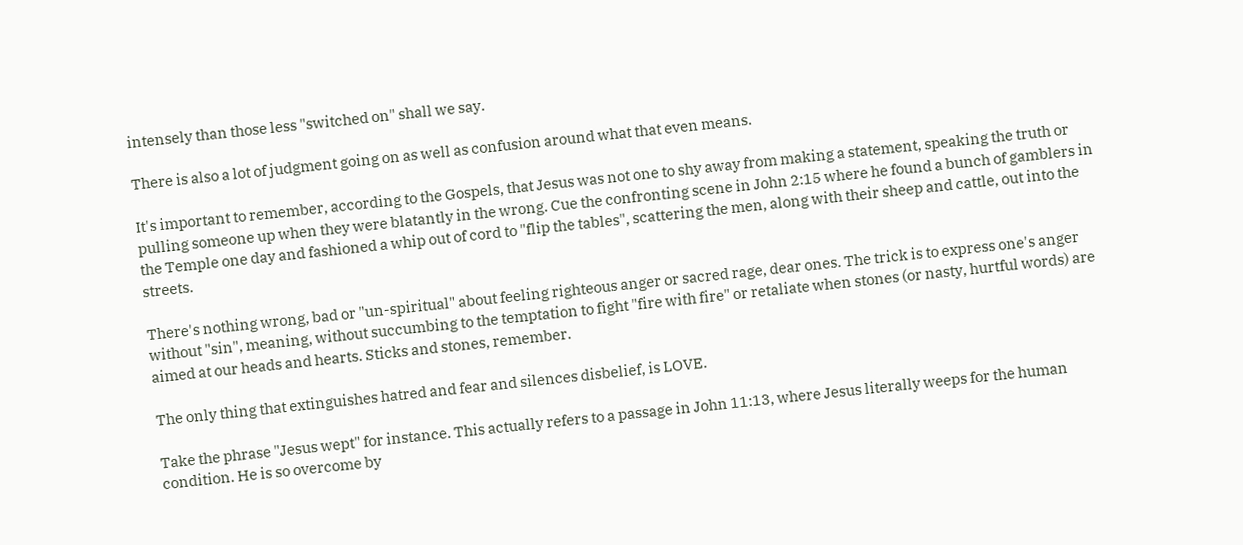intensely than those less "switched on" shall we say.

There is also a lot of judgment going on as well as confusion around what that even means.

It's important to remember, according to the Gospels, that Jesus was not one to shy away from making a statement, speaking the truth or pulling someone up when they were blatantly in the wrong. Cue the confronting scene in John 2:15 where he found a bunch of gamblers in the Temple one day and fashioned a whip out of cord to "flip the tables", scattering the men, along with their sheep and cattle, out into the streets.

There's nothing wrong, bad or "un-spiritual" about feeling righteous anger or sacred rage, dear ones. The trick is to express one's anger without "sin", meaning, without succumbing to the temptation to fight "fire with fire" or retaliate when stones (or nasty, hurtful words) are aimed at our heads and hearts. Sticks and stones, remember.

The only thing that extinguishes hatred and fear and silences disbelief, is LOVE.

Take the phrase "Jesus wept" for instance. This actually refers to a passage in John 11:13, where Jesus literally weeps for the human condition. He is so overcome by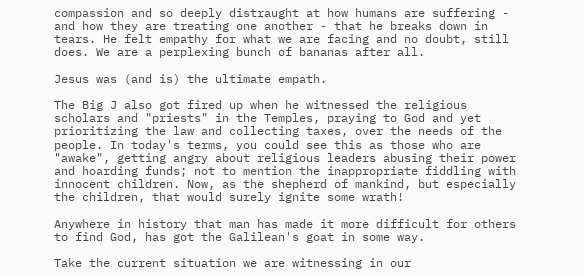compassion and so deeply distraught at how humans are suffering - and how they are treating one another - that he breaks down in tears. He felt empathy for what we are facing and no doubt, still does. We are a perplexing bunch of bananas after all.

Jesus was (and is) the ultimate empath.

The Big J also got fired up when he witnessed the religious scholars and "priests" in the Temples, praying to God and yet prioritizing the law and collecting taxes, over the needs of the people. In today's terms, you could see this as those who are "awake", getting angry about religious leaders abusing their power and hoarding funds; not to mention the inappropriate fiddling with innocent children. Now, as the shepherd of mankind, but especially the children, that would surely ignite some wrath!

Anywhere in history that man has made it more difficult for others to find God, has got the Galilean's goat in some way.

Take the current situation we are witnessing in our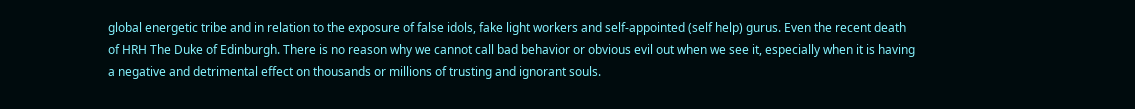global energetic tribe and in relation to the exposure of false idols, fake light workers and self-appointed (self help) gurus. Even the recent death of HRH The Duke of Edinburgh. There is no reason why we cannot call bad behavior or obvious evil out when we see it, especially when it is having a negative and detrimental effect on thousands or millions of trusting and ignorant souls.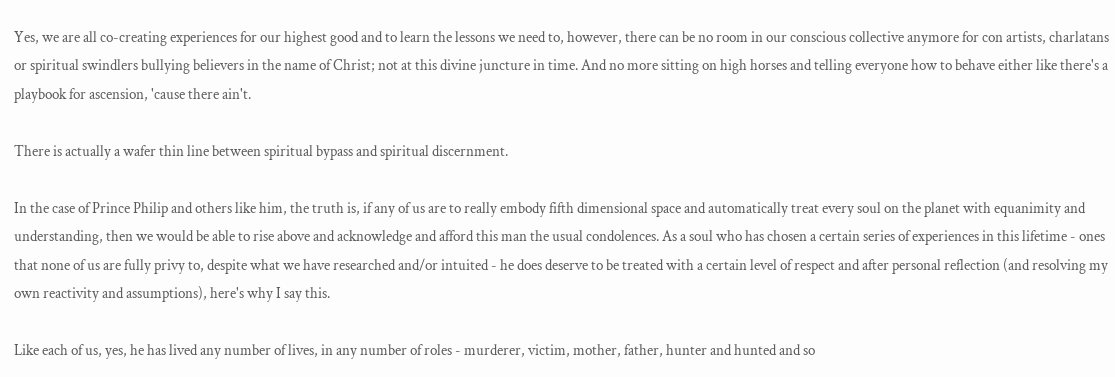Yes, we are all co-creating experiences for our highest good and to learn the lessons we need to, however, there can be no room in our conscious collective anymore for con artists, charlatans or spiritual swindlers bullying believers in the name of Christ; not at this divine juncture in time. And no more sitting on high horses and telling everyone how to behave either like there's a playbook for ascension, 'cause there ain't.

There is actually a wafer thin line between spiritual bypass and spiritual discernment.

In the case of Prince Philip and others like him, the truth is, if any of us are to really embody fifth dimensional space and automatically treat every soul on the planet with equanimity and understanding, then we would be able to rise above and acknowledge and afford this man the usual condolences. As a soul who has chosen a certain series of experiences in this lifetime - ones that none of us are fully privy to, despite what we have researched and/or intuited - he does deserve to be treated with a certain level of respect and after personal reflection (and resolving my own reactivity and assumptions), here's why I say this.

Like each of us, yes, he has lived any number of lives, in any number of roles - murderer, victim, mother, father, hunter and hunted and so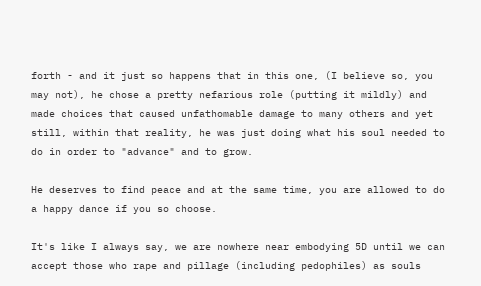forth - and it just so happens that in this one, (I believe so, you may not), he chose a pretty nefarious role (putting it mildly) and made choices that caused unfathomable damage to many others and yet still, within that reality, he was just doing what his soul needed to do in order to "advance" and to grow.

He deserves to find peace and at the same time, you are allowed to do a happy dance if you so choose.

It's like I always say, we are nowhere near embodying 5D until we can accept those who rape and pillage (including pedophiles) as souls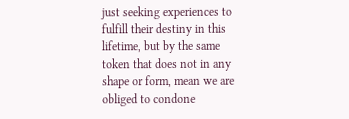just seeking experiences to fulfill their destiny in this lifetime, but by the same token that does not in any shape or form, mean we are obliged to condone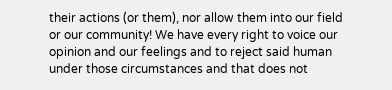their actions (or them), nor allow them into our field or our community! We have every right to voice our opinion and our feelings and to reject said human under those circumstances and that does not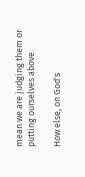mean we are judging them or putting ourselves above.

How else, on God's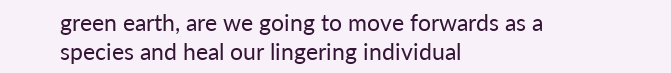green earth, are we going to move forwards as a species and heal our lingering individual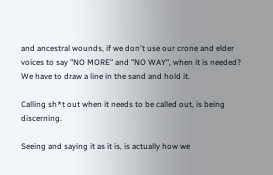and ancestral wounds, if we don't use our crone and elder voices to say "NO MORE" and "NO WAY", when it is needed? We have to draw a line in the sand and hold it.

Calling sh*t out when it needs to be called out, is being discerning.

Seeing and saying it as it is, is actually how we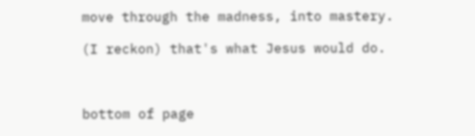move through the madness, into mastery.

(I reckon) that's what Jesus would do.



bottom of page